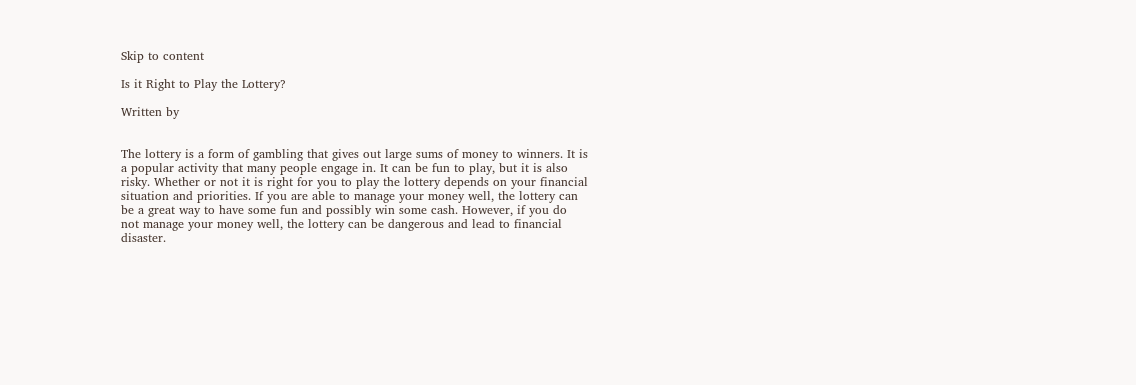Skip to content

Is it Right to Play the Lottery?

Written by


The lottery is a form of gambling that gives out large sums of money to winners. It is a popular activity that many people engage in. It can be fun to play, but it is also risky. Whether or not it is right for you to play the lottery depends on your financial situation and priorities. If you are able to manage your money well, the lottery can be a great way to have some fun and possibly win some cash. However, if you do not manage your money well, the lottery can be dangerous and lead to financial disaster.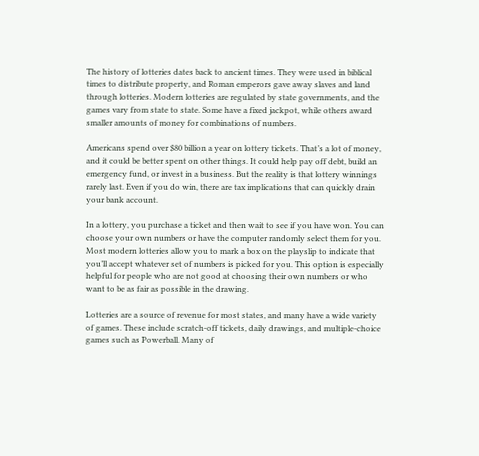The history of lotteries dates back to ancient times. They were used in biblical times to distribute property, and Roman emperors gave away slaves and land through lotteries. Modern lotteries are regulated by state governments, and the games vary from state to state. Some have a fixed jackpot, while others award smaller amounts of money for combinations of numbers.

Americans spend over $80 billion a year on lottery tickets. That’s a lot of money, and it could be better spent on other things. It could help pay off debt, build an emergency fund, or invest in a business. But the reality is that lottery winnings rarely last. Even if you do win, there are tax implications that can quickly drain your bank account.

In a lottery, you purchase a ticket and then wait to see if you have won. You can choose your own numbers or have the computer randomly select them for you. Most modern lotteries allow you to mark a box on the playslip to indicate that you’ll accept whatever set of numbers is picked for you. This option is especially helpful for people who are not good at choosing their own numbers or who want to be as fair as possible in the drawing.

Lotteries are a source of revenue for most states, and many have a wide variety of games. These include scratch-off tickets, daily drawings, and multiple-choice games such as Powerball. Many of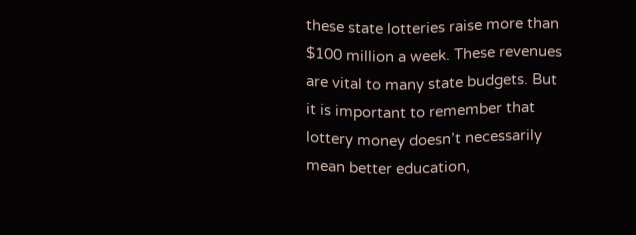these state lotteries raise more than $100 million a week. These revenues are vital to many state budgets. But it is important to remember that lottery money doesn’t necessarily mean better education,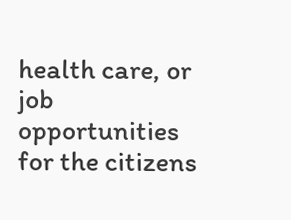health care, or job opportunities for the citizens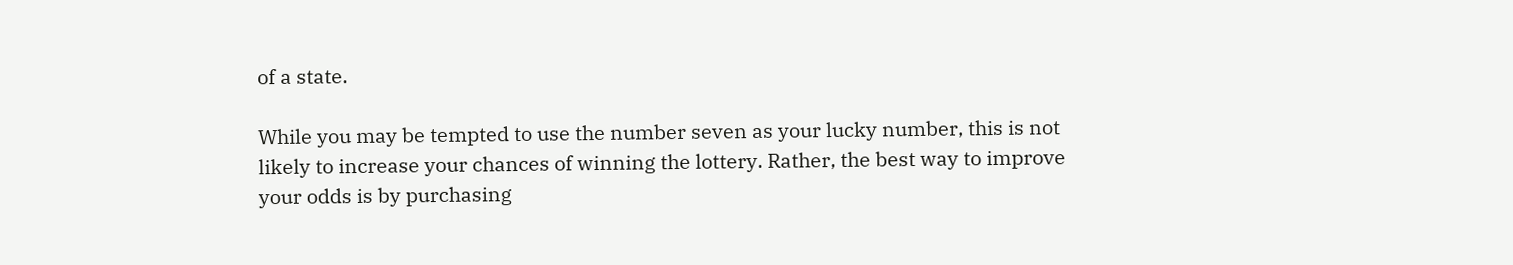of a state.

While you may be tempted to use the number seven as your lucky number, this is not likely to increase your chances of winning the lottery. Rather, the best way to improve your odds is by purchasing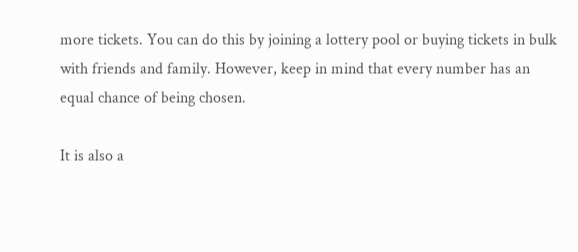more tickets. You can do this by joining a lottery pool or buying tickets in bulk with friends and family. However, keep in mind that every number has an equal chance of being chosen.

It is also a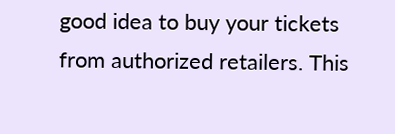good idea to buy your tickets from authorized retailers. This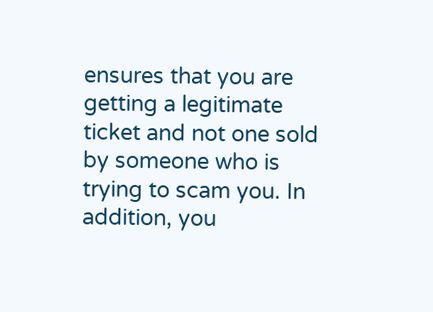ensures that you are getting a legitimate ticket and not one sold by someone who is trying to scam you. In addition, you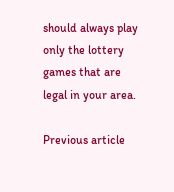should always play only the lottery games that are legal in your area.

Previous article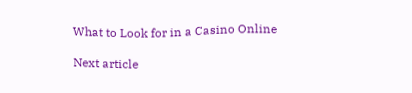What to Look for in a Casino Online

Next article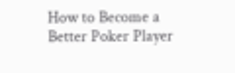How to Become a Better Poker Player